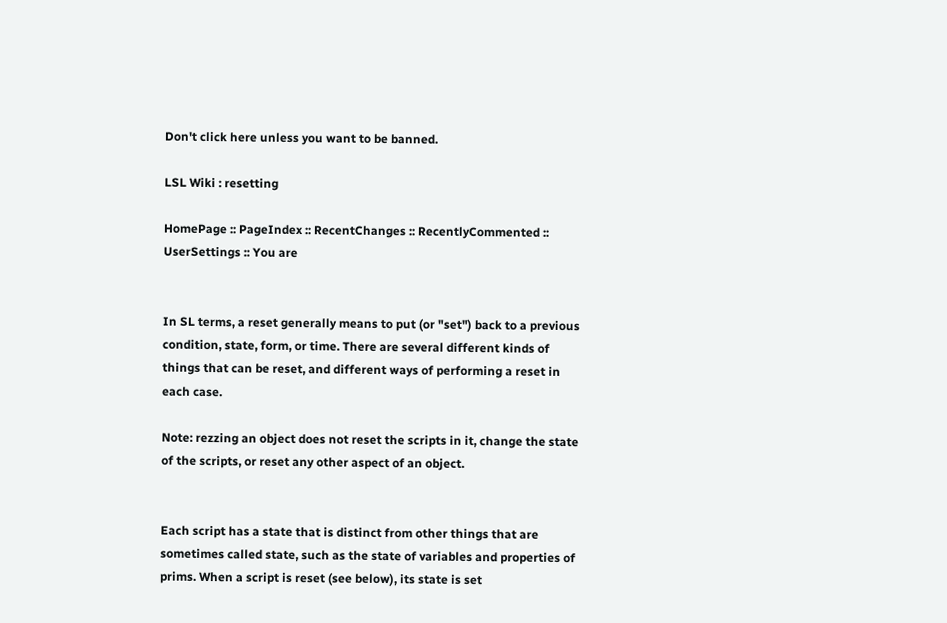Don't click here unless you want to be banned.

LSL Wiki : resetting

HomePage :: PageIndex :: RecentChanges :: RecentlyCommented :: UserSettings :: You are


In SL terms, a reset generally means to put (or "set") back to a previous condition, state, form, or time. There are several different kinds of things that can be reset, and different ways of performing a reset in each case.

Note: rezzing an object does not reset the scripts in it, change the state of the scripts, or reset any other aspect of an object.


Each script has a state that is distinct from other things that are sometimes called state, such as the state of variables and properties of prims. When a script is reset (see below), its state is set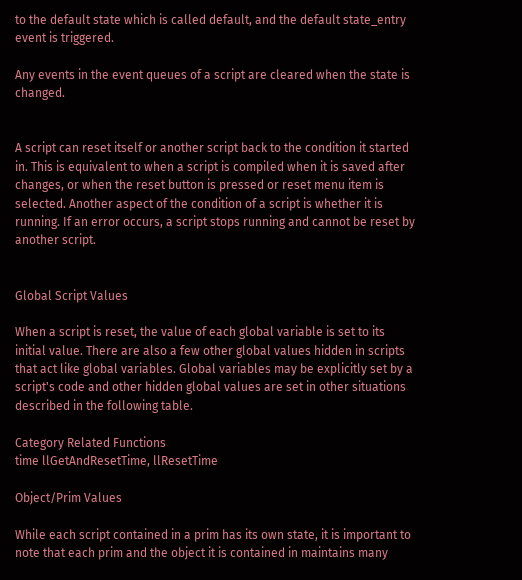to the default state which is called default, and the default state_entry event is triggered.

Any events in the event queues of a script are cleared when the state is changed.


A script can reset itself or another script back to the condition it started in. This is equivalent to when a script is compiled when it is saved after changes, or when the reset button is pressed or reset menu item is selected. Another aspect of the condition of a script is whether it is running. If an error occurs, a script stops running and cannot be reset by another script.


Global Script Values

When a script is reset, the value of each global variable is set to its initial value. There are also a few other global values hidden in scripts that act like global variables. Global variables may be explicitly set by a script's code and other hidden global values are set in other situations described in the following table.

Category Related Functions
time llGetAndResetTime, llResetTime

Object/Prim Values

While each script contained in a prim has its own state, it is important to note that each prim and the object it is contained in maintains many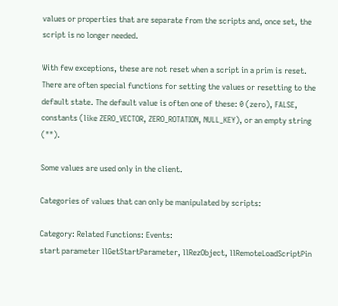values or properties that are separate from the scripts and, once set, the script is no longer needed.

With few exceptions, these are not reset when a script in a prim is reset. There are often special functions for setting the values or resetting to the default state. The default value is often one of these: 0 (zero), FALSE, constants (like ZERO_VECTOR, ZERO_ROTATION, NULL_KEY), or an empty string ("").

Some values are used only in the client.

Categories of values that can only be manipulated by scripts:

Category: Related Functions: Events:
start parameter llGetStartParameter, llRezObject, llRemoteLoadScriptPin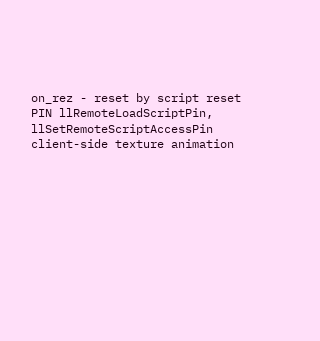on_rez - reset by script reset
PIN llRemoteLoadScriptPin, llSetRemoteScriptAccessPin
client-side texture animation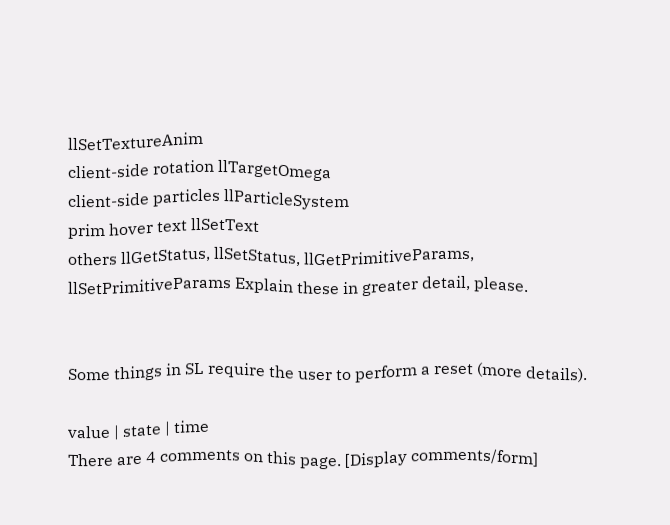llSetTextureAnim
client-side rotation llTargetOmega
client-side particles llParticleSystem
prim hover text llSetText
others llGetStatus, llSetStatus, llGetPrimitiveParams, llSetPrimitiveParams Explain these in greater detail, please.


Some things in SL require the user to perform a reset (more details).

value | state | time
There are 4 comments on this page. [Display comments/form]